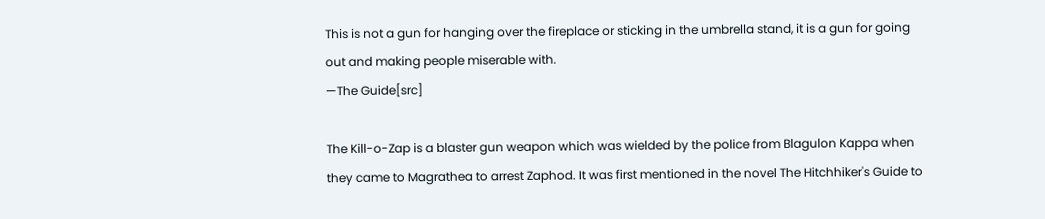This is not a gun for hanging over the fireplace or sticking in the umbrella stand, it is a gun for going out and making people miserable with.
—The Guide[src]

The Kill-o-Zap is a blaster gun weapon which was wielded by the police from Blagulon Kappa when they came to Magrathea to arrest Zaphod. It was first mentioned in the novel The Hitchhiker's Guide to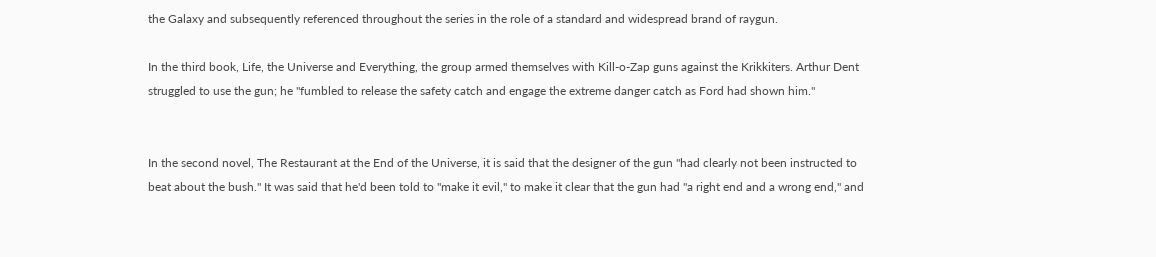the Galaxy and subsequently referenced throughout the series in the role of a standard and widespread brand of raygun.

In the third book, Life, the Universe and Everything, the group armed themselves with Kill-o-Zap guns against the Krikkiters. Arthur Dent struggled to use the gun; he "fumbled to release the safety catch and engage the extreme danger catch as Ford had shown him."


In the second novel, The Restaurant at the End of the Universe, it is said that the designer of the gun "had clearly not been instructed to beat about the bush." It was said that he'd been told to "make it evil," to make it clear that the gun had "a right end and a wrong end," and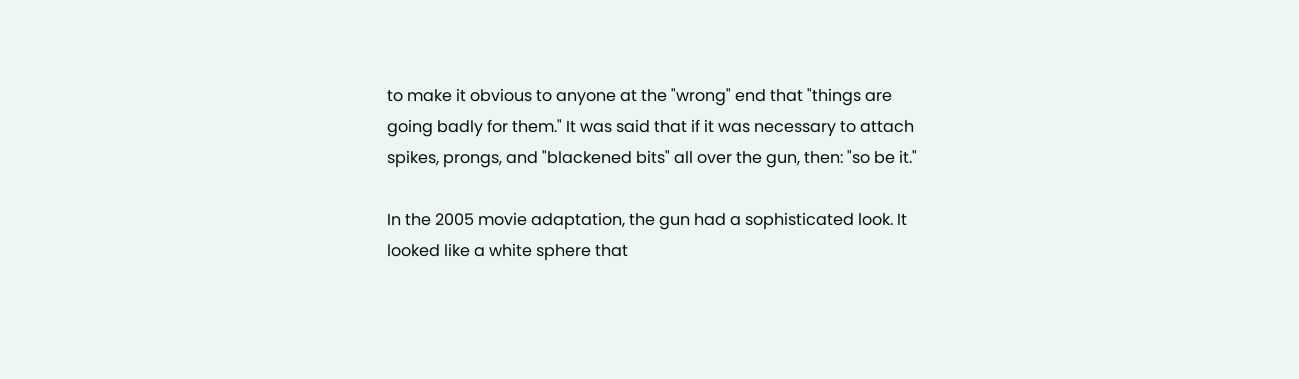to make it obvious to anyone at the "wrong" end that "things are going badly for them." It was said that if it was necessary to attach spikes, prongs, and "blackened bits" all over the gun, then: "so be it."

In the 2005 movie adaptation, the gun had a sophisticated look. It looked like a white sphere that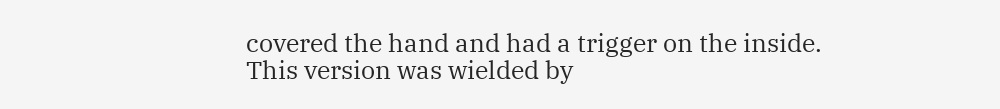covered the hand and had a trigger on the inside. This version was wielded by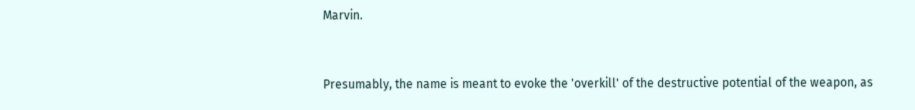Marvin.


Presumably, the name is meant to evoke the 'overkill' of the destructive potential of the weapon, as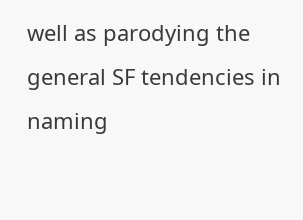well as parodying the general SF tendencies in naming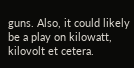guns. Also, it could likely be a play on kilowatt, kilovolt et cetera.